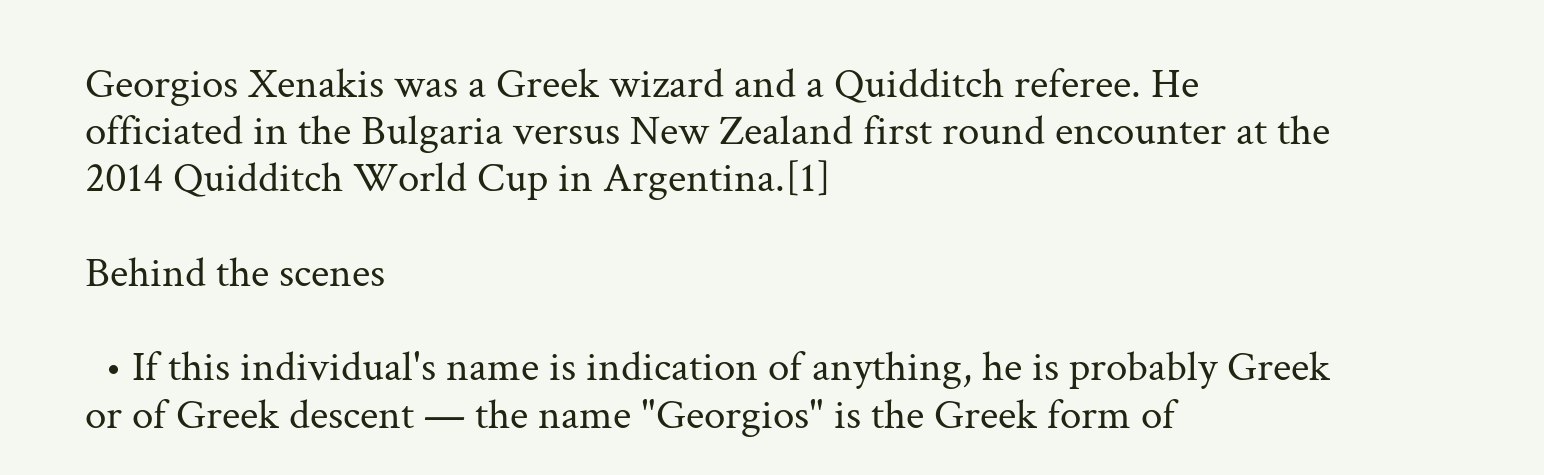Georgios Xenakis was a Greek wizard and a Quidditch referee. He officiated in the Bulgaria versus New Zealand first round encounter at the 2014 Quidditch World Cup in Argentina.[1]

Behind the scenes

  • If this individual's name is indication of anything, he is probably Greek or of Greek descent — the name "Georgios" is the Greek form of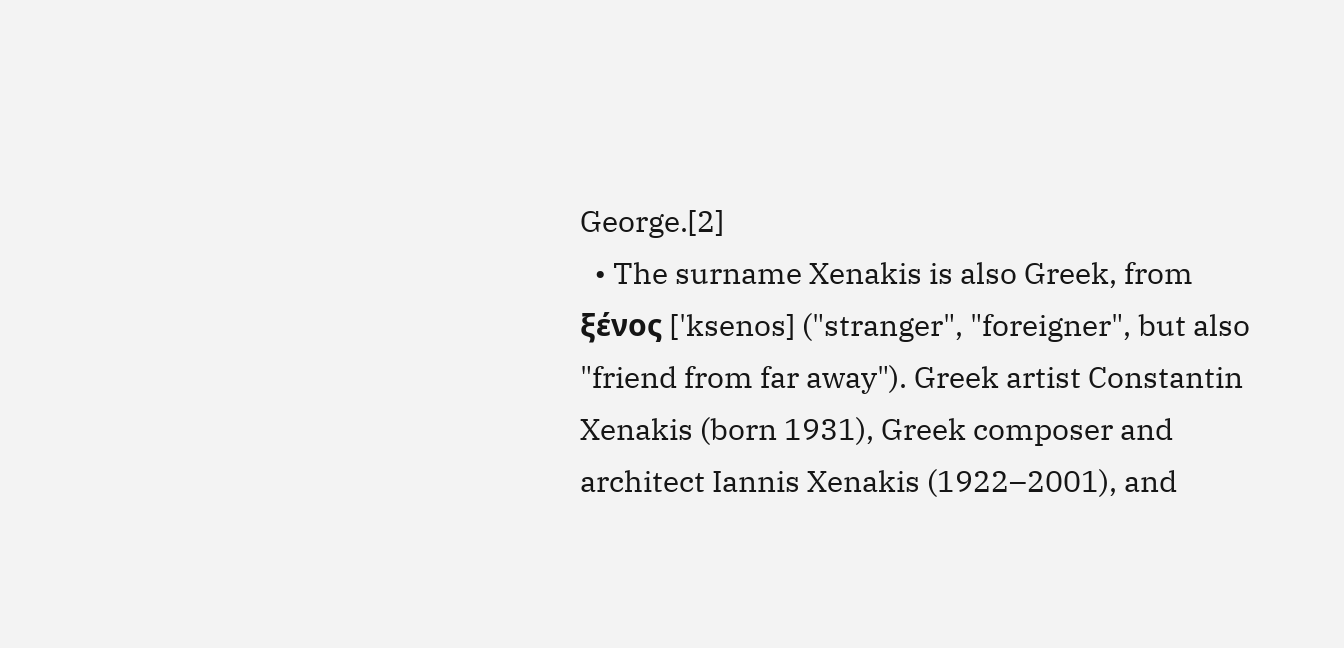George.[2]
  • The surname Xenakis is also Greek, from ξένος ['ksenos] ("stranger", "foreigner", but also "friend from far away"). Greek artist Constantin Xenakis (born 1931), Greek composer and architect Iannis Xenakis (1922–2001), and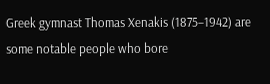Greek gymnast Thomas Xenakis (1875–1942) are some notable people who bore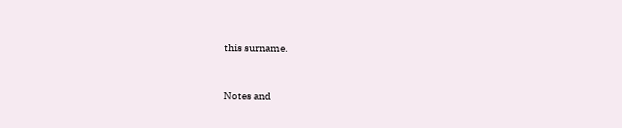this surname.


Notes and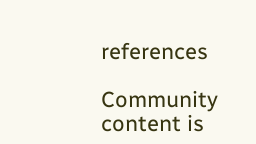references

Community content is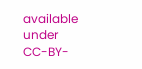available under CC-BY-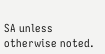SA unless otherwise noted.